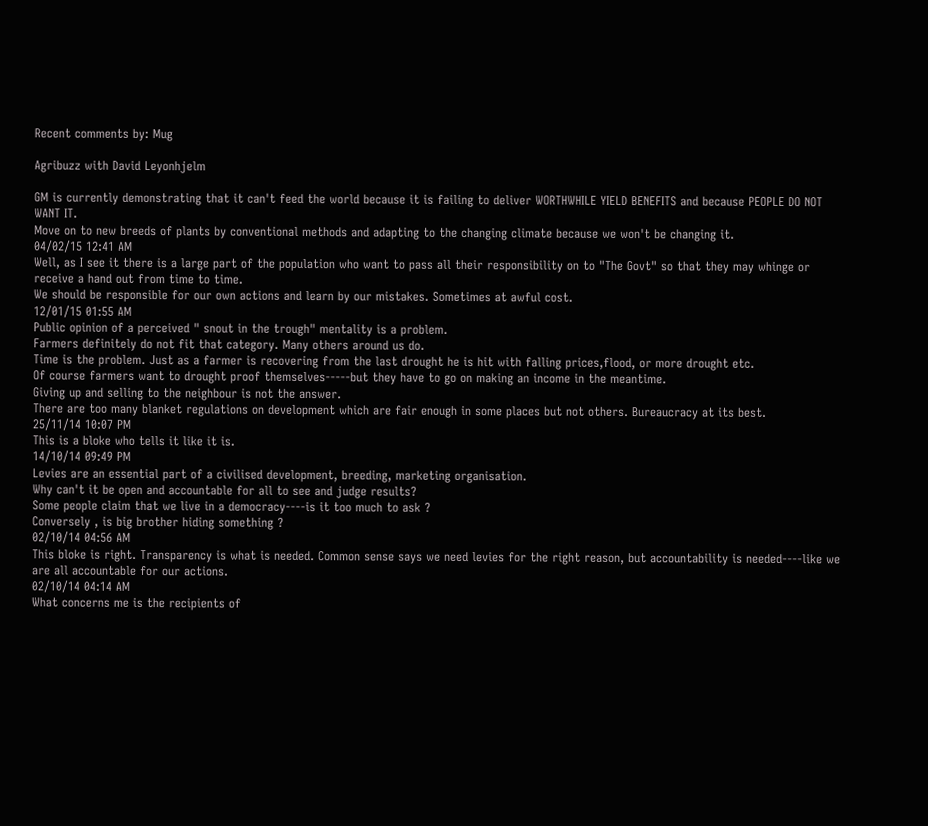Recent comments by: Mug

Agribuzz with David Leyonhjelm

GM is currently demonstrating that it can't feed the world because it is failing to deliver WORTHWHILE YIELD BENEFITS and because PEOPLE DO NOT WANT IT.
Move on to new breeds of plants by conventional methods and adapting to the changing climate because we won't be changing it.
04/02/15 12:41 AM
Well, as I see it there is a large part of the population who want to pass all their responsibility on to "The Govt" so that they may whinge or receive a hand out from time to time.
We should be responsible for our own actions and learn by our mistakes. Sometimes at awful cost.
12/01/15 01:55 AM
Public opinion of a perceived " snout in the trough" mentality is a problem.
Farmers definitely do not fit that category. Many others around us do.
Time is the problem. Just as a farmer is recovering from the last drought he is hit with falling prices,flood, or more drought etc.
Of course farmers want to drought proof themselves-----but they have to go on making an income in the meantime.
Giving up and selling to the neighbour is not the answer.
There are too many blanket regulations on development which are fair enough in some places but not others. Bureaucracy at its best.
25/11/14 10:07 PM
This is a bloke who tells it like it is.
14/10/14 09:49 PM
Levies are an essential part of a civilised development, breeding, marketing organisation.
Why can't it be open and accountable for all to see and judge results?
Some people claim that we live in a democracy----is it too much to ask ?
Conversely , is big brother hiding something ?
02/10/14 04:56 AM
This bloke is right. Transparency is what is needed. Common sense says we need levies for the right reason, but accountability is needed----like we are all accountable for our actions.
02/10/14 04:14 AM
What concerns me is the recipients of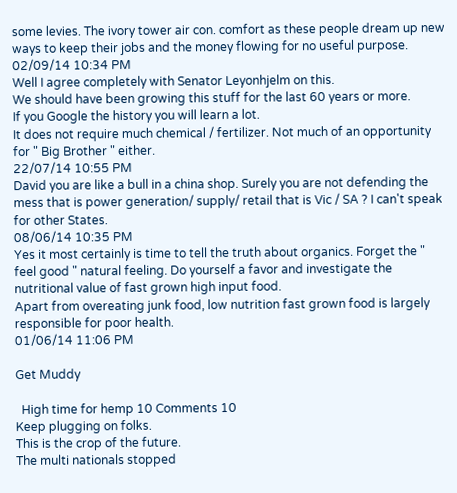some levies. The ivory tower air con. comfort as these people dream up new ways to keep their jobs and the money flowing for no useful purpose.
02/09/14 10:34 PM
Well I agree completely with Senator Leyonhjelm on this.
We should have been growing this stuff for the last 60 years or more.
If you Google the history you will learn a lot.
It does not require much chemical / fertilizer. Not much of an opportunity for " Big Brother " either.
22/07/14 10:55 PM
David you are like a bull in a china shop. Surely you are not defending the mess that is power generation/ supply/ retail that is Vic / SA ? I can't speak for other States.
08/06/14 10:35 PM
Yes it most certainly is time to tell the truth about organics. Forget the " feel good " natural feeling. Do yourself a favor and investigate the nutritional value of fast grown high input food.
Apart from overeating junk food, low nutrition fast grown food is largely responsible for poor health.
01/06/14 11:06 PM

Get Muddy

  High time for hemp 10 Comments 10
Keep plugging on folks.
This is the crop of the future.
The multi nationals stopped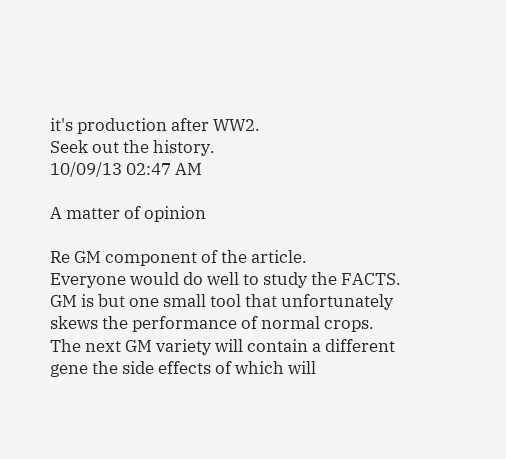it's production after WW2.
Seek out the history.
10/09/13 02:47 AM

A matter of opinion

Re GM component of the article.
Everyone would do well to study the FACTS.
GM is but one small tool that unfortunately skews the performance of normal crops.
The next GM variety will contain a different gene the side effects of which will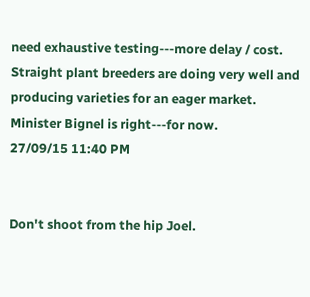need exhaustive testing---more delay / cost.
Straight plant breeders are doing very well and producing varieties for an eager market. Minister Bignel is right---for now.
27/09/15 11:40 PM


Don't shoot from the hip Joel.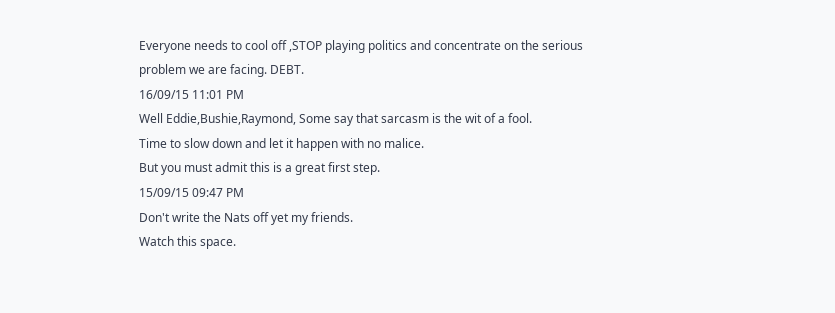Everyone needs to cool off ,STOP playing politics and concentrate on the serious problem we are facing. DEBT.
16/09/15 11:01 PM
Well Eddie,Bushie,Raymond, Some say that sarcasm is the wit of a fool.
Time to slow down and let it happen with no malice.
But you must admit this is a great first step.
15/09/15 09:47 PM
Don't write the Nats off yet my friends.
Watch this space.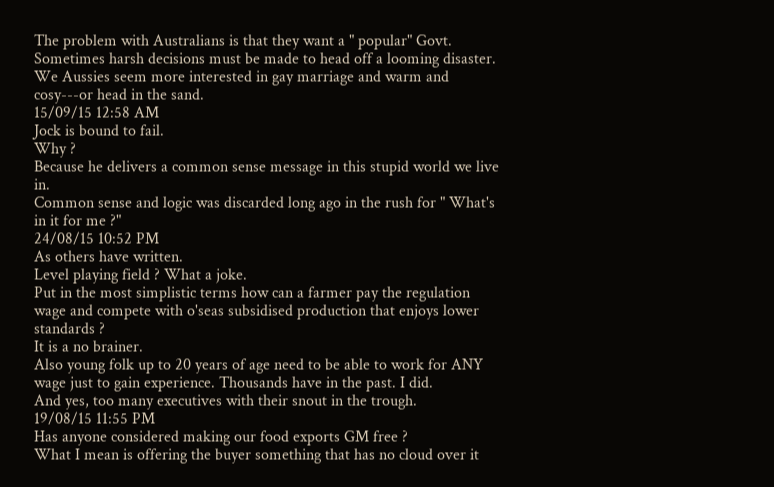The problem with Australians is that they want a " popular" Govt.
Sometimes harsh decisions must be made to head off a looming disaster.
We Aussies seem more interested in gay marriage and warm and cosy---or head in the sand.
15/09/15 12:58 AM
Jock is bound to fail.
Why ?
Because he delivers a common sense message in this stupid world we live in.
Common sense and logic was discarded long ago in the rush for " What's in it for me ?"
24/08/15 10:52 PM
As others have written.
Level playing field ? What a joke.
Put in the most simplistic terms how can a farmer pay the regulation wage and compete with o'seas subsidised production that enjoys lower standards ?
It is a no brainer.
Also young folk up to 20 years of age need to be able to work for ANY wage just to gain experience. Thousands have in the past. I did.
And yes, too many executives with their snout in the trough.
19/08/15 11:55 PM
Has anyone considered making our food exports GM free ?
What I mean is offering the buyer something that has no cloud over it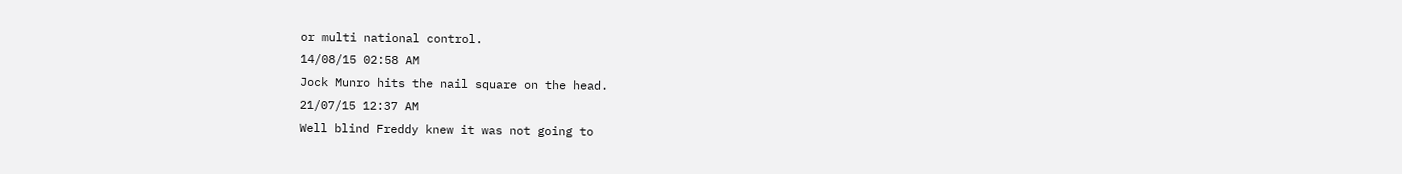or multi national control.
14/08/15 02:58 AM
Jock Munro hits the nail square on the head.
21/07/15 12:37 AM
Well blind Freddy knew it was not going to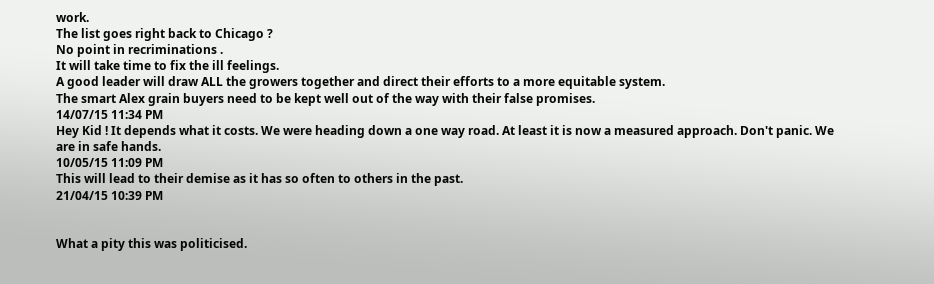work.
The list goes right back to Chicago ?
No point in recriminations .
It will take time to fix the ill feelings.
A good leader will draw ALL the growers together and direct their efforts to a more equitable system.
The smart Alex grain buyers need to be kept well out of the way with their false promises.
14/07/15 11:34 PM
Hey Kid ! It depends what it costs. We were heading down a one way road. At least it is now a measured approach. Don't panic. We are in safe hands.
10/05/15 11:09 PM
This will lead to their demise as it has so often to others in the past.
21/04/15 10:39 PM


What a pity this was politicised.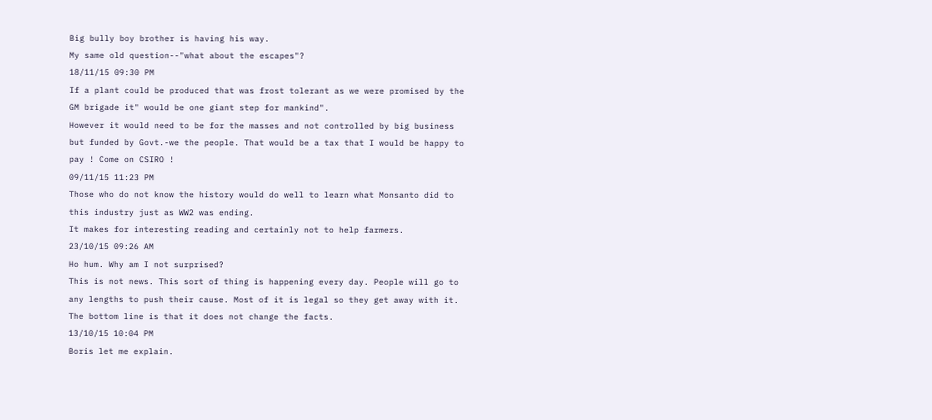Big bully boy brother is having his way.
My same old question--"what about the escapes"?
18/11/15 09:30 PM
If a plant could be produced that was frost tolerant as we were promised by the GM brigade it" would be one giant step for mankind".
However it would need to be for the masses and not controlled by big business but funded by Govt.-we the people. That would be a tax that I would be happy to pay ! Come on CSIRO !
09/11/15 11:23 PM
Those who do not know the history would do well to learn what Monsanto did to this industry just as WW2 was ending.
It makes for interesting reading and certainly not to help farmers.
23/10/15 09:26 AM
Ho hum. Why am I not surprised?
This is not news. This sort of thing is happening every day. People will go to any lengths to push their cause. Most of it is legal so they get away with it. The bottom line is that it does not change the facts.
13/10/15 10:04 PM
Boris let me explain.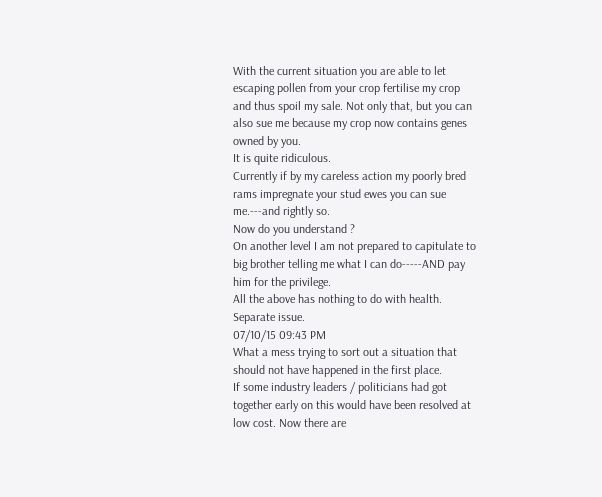With the current situation you are able to let escaping pollen from your crop fertilise my crop and thus spoil my sale. Not only that, but you can also sue me because my crop now contains genes owned by you.
It is quite ridiculous.
Currently if by my careless action my poorly bred rams impregnate your stud ewes you can sue me.---and rightly so.
Now do you understand ?
On another level I am not prepared to capitulate to big brother telling me what I can do-----AND pay him for the privilege.
All the above has nothing to do with health. Separate issue.
07/10/15 09:43 PM
What a mess trying to sort out a situation that should not have happened in the first place.
If some industry leaders / politicians had got together early on this would have been resolved at low cost. Now there are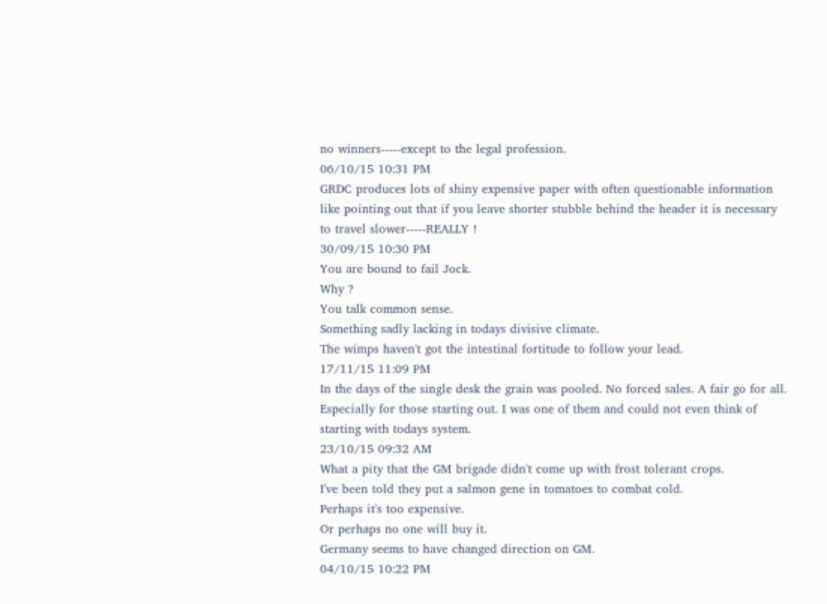no winners-----except to the legal profession.
06/10/15 10:31 PM
GRDC produces lots of shiny expensive paper with often questionable information like pointing out that if you leave shorter stubble behind the header it is necessary to travel slower-----REALLY !
30/09/15 10:30 PM
You are bound to fail Jock.
Why ?
You talk common sense.
Something sadly lacking in todays divisive climate.
The wimps haven't got the intestinal fortitude to follow your lead.
17/11/15 11:09 PM
In the days of the single desk the grain was pooled. No forced sales. A fair go for all.
Especially for those starting out. I was one of them and could not even think of starting with todays system.
23/10/15 09:32 AM
What a pity that the GM brigade didn't come up with frost tolerant crops.
I've been told they put a salmon gene in tomatoes to combat cold.
Perhaps it's too expensive.
Or perhaps no one will buy it.
Germany seems to have changed direction on GM.
04/10/15 10:22 PM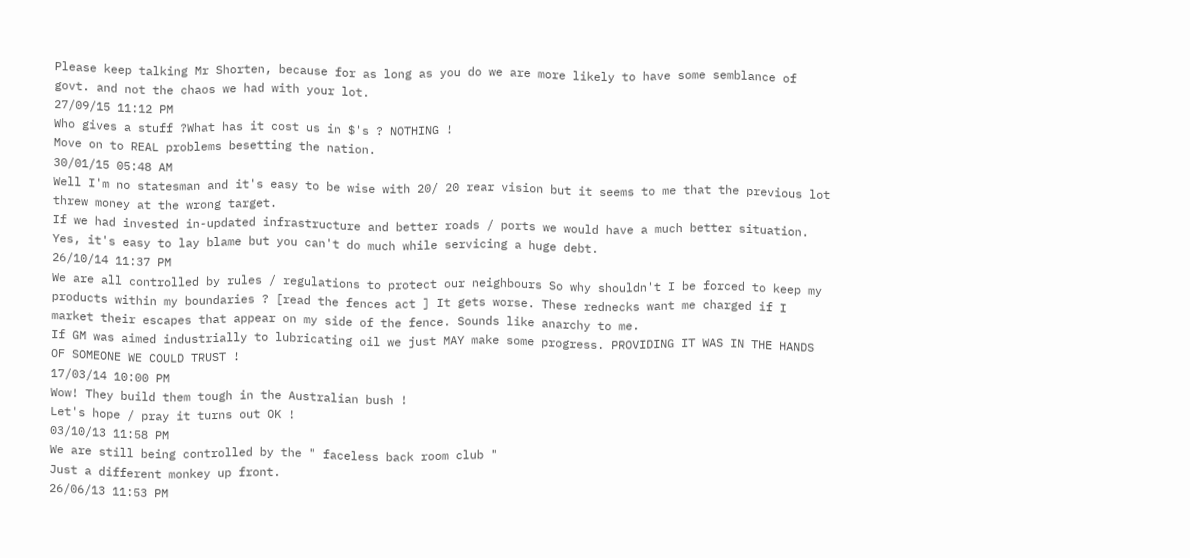Please keep talking Mr Shorten, because for as long as you do we are more likely to have some semblance of govt. and not the chaos we had with your lot.
27/09/15 11:12 PM
Who gives a stuff ?What has it cost us in $'s ? NOTHING !
Move on to REAL problems besetting the nation.
30/01/15 05:48 AM
Well I'm no statesman and it's easy to be wise with 20/ 20 rear vision but it seems to me that the previous lot threw money at the wrong target.
If we had invested in-updated infrastructure and better roads / ports we would have a much better situation. Yes, it's easy to lay blame but you can't do much while servicing a huge debt.
26/10/14 11:37 PM
We are all controlled by rules / regulations to protect our neighbours So why shouldn't I be forced to keep my products within my boundaries ? [read the fences act ] It gets worse. These rednecks want me charged if I market their escapes that appear on my side of the fence. Sounds like anarchy to me.
If GM was aimed industrially to lubricating oil we just MAY make some progress. PROVIDING IT WAS IN THE HANDS OF SOMEONE WE COULD TRUST !
17/03/14 10:00 PM
Wow! They build them tough in the Australian bush !
Let's hope / pray it turns out OK !
03/10/13 11:58 PM
We are still being controlled by the " faceless back room club "
Just a different monkey up front.
26/06/13 11:53 PM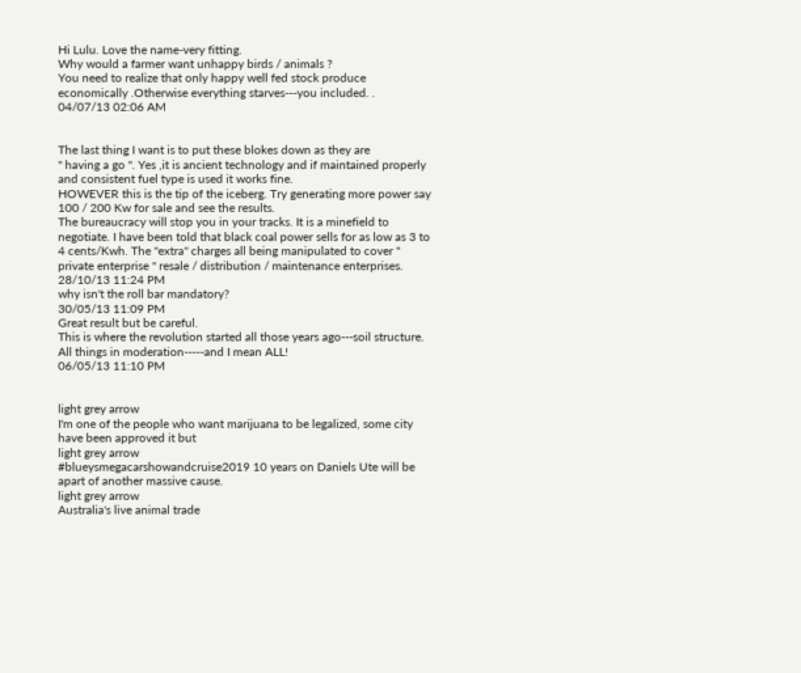Hi Lulu. Love the name-very fitting.
Why would a farmer want unhappy birds / animals ?
You need to realize that only happy well fed stock produce economically .Otherwise everything starves---you included. .
04/07/13 02:06 AM


The last thing I want is to put these blokes down as they are
" having a go ". Yes ,it is ancient technology and if maintained properly and consistent fuel type is used it works fine.
HOWEVER this is the tip of the iceberg. Try generating more power say 100 / 200 Kw for sale and see the results.
The bureaucracy will stop you in your tracks. It is a minefield to negotiate. I have been told that black coal power sells for as low as 3 to 4 cents/Kwh. The "extra" charges all being manipulated to cover " private enterprise " resale / distribution / maintenance enterprises.
28/10/13 11:24 PM
why isn't the roll bar mandatory?
30/05/13 11:09 PM
Great result but be careful.
This is where the revolution started all those years ago---soil structure.
All things in moderation-----and I mean ALL!
06/05/13 11:10 PM


light grey arrow
I'm one of the people who want marijuana to be legalized, some city have been approved it but
light grey arrow
#blueysmegacarshowandcruise2019 10 years on Daniels Ute will be apart of another massive cause.
light grey arrow
Australia's live animal trade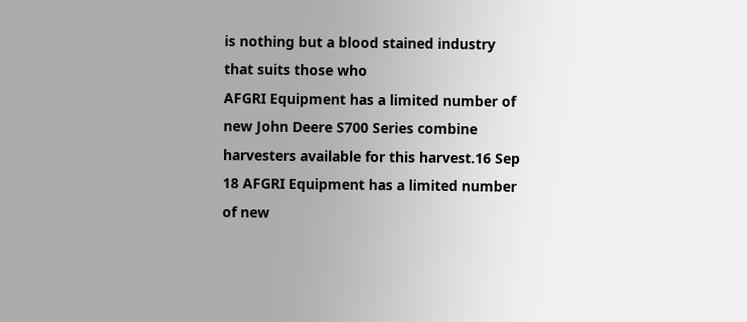is nothing but a blood stained industry that suits those who
AFGRI Equipment has a limited number of new John Deere S700 Series combine harvesters available for this harvest.16 Sep 18 AFGRI Equipment has a limited number of new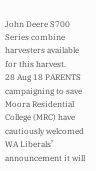John Deere S700 Series combine harvesters available for this harvest.
28 Aug 18 PARENTS campaigning to save Moora Residential College (MRC) have cautiously welcomed WA Liberals’ announcement it will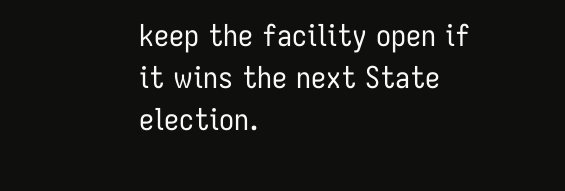keep the facility open if it wins the next State election.